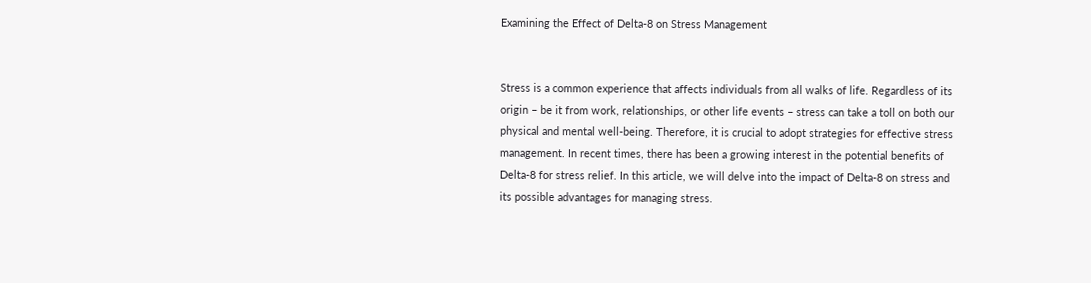Examining the Effect of Delta-8 on Stress Management


Stress is a common experience that affects individuals from all walks of life. Regardless of its origin – be it from work, relationships, or other life events – stress can take a toll on both our physical and mental well-being. Therefore, it is crucial to adopt strategies for effective stress management. In recent times, there has been a growing interest in the potential benefits of Delta-8 for stress relief. In this article, we will delve into the impact of Delta-8 on stress and its possible advantages for managing stress.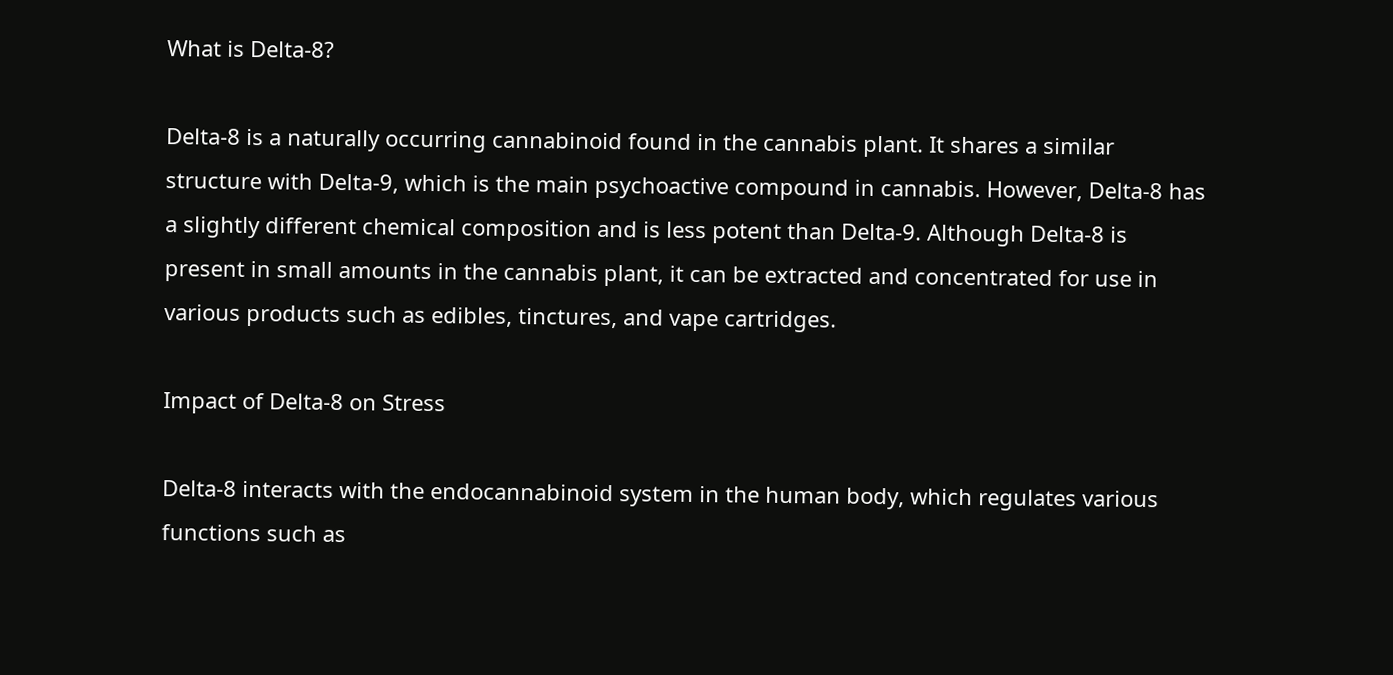What is Delta-8?

Delta-8 is a naturally occurring cannabinoid found in the cannabis plant. It shares a similar structure with Delta-9, which is the main psychoactive compound in cannabis. However, Delta-8 has a slightly different chemical composition and is less potent than Delta-9. Although Delta-8 is present in small amounts in the cannabis plant, it can be extracted and concentrated for use in various products such as edibles, tinctures, and vape cartridges.

Impact of Delta-8 on Stress

Delta-8 interacts with the endocannabinoid system in the human body, which regulates various functions such as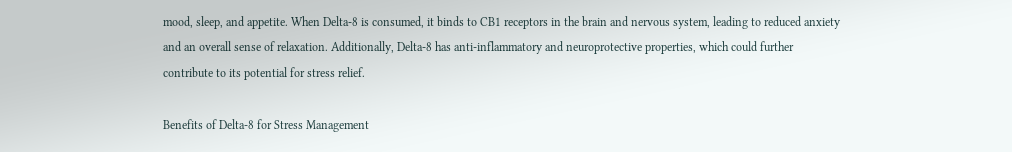mood, sleep, and appetite. When Delta-8 is consumed, it binds to CB1 receptors in the brain and nervous system, leading to reduced anxiety and an overall sense of relaxation. Additionally, Delta-8 has anti-inflammatory and neuroprotective properties, which could further contribute to its potential for stress relief.

Benefits of Delta-8 for Stress Management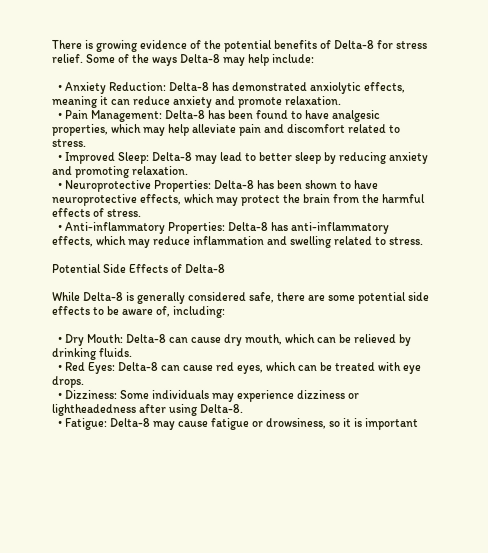There is growing evidence of the potential benefits of Delta-8 for stress relief. Some of the ways Delta-8 may help include:

  • Anxiety Reduction: Delta-8 has demonstrated anxiolytic effects, meaning it can reduce anxiety and promote relaxation.
  • Pain Management: Delta-8 has been found to have analgesic properties, which may help alleviate pain and discomfort related to stress.
  • Improved Sleep: Delta-8 may lead to better sleep by reducing anxiety and promoting relaxation.
  • Neuroprotective Properties: Delta-8 has been shown to have neuroprotective effects, which may protect the brain from the harmful effects of stress.
  • Anti-inflammatory Properties: Delta-8 has anti-inflammatory effects, which may reduce inflammation and swelling related to stress.

Potential Side Effects of Delta-8

While Delta-8 is generally considered safe, there are some potential side effects to be aware of, including:

  • Dry Mouth: Delta-8 can cause dry mouth, which can be relieved by drinking fluids.
  • Red Eyes: Delta-8 can cause red eyes, which can be treated with eye drops.
  • Dizziness: Some individuals may experience dizziness or lightheadedness after using Delta-8.
  • Fatigue: Delta-8 may cause fatigue or drowsiness, so it is important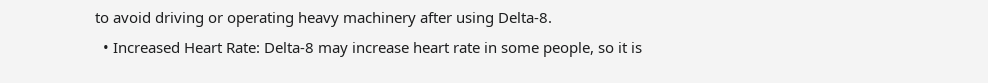to avoid driving or operating heavy machinery after using Delta-8.
  • Increased Heart Rate: Delta-8 may increase heart rate in some people, so it is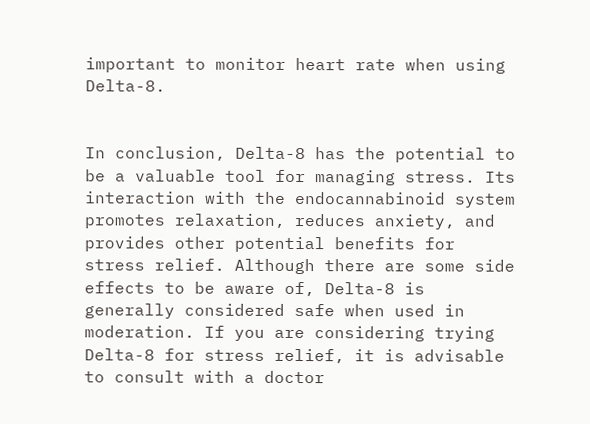important to monitor heart rate when using Delta-8.


In conclusion, Delta-8 has the potential to be a valuable tool for managing stress. Its interaction with the endocannabinoid system promotes relaxation, reduces anxiety, and provides other potential benefits for stress relief. Although there are some side effects to be aware of, Delta-8 is generally considered safe when used in moderation. If you are considering trying Delta-8 for stress relief, it is advisable to consult with a doctor